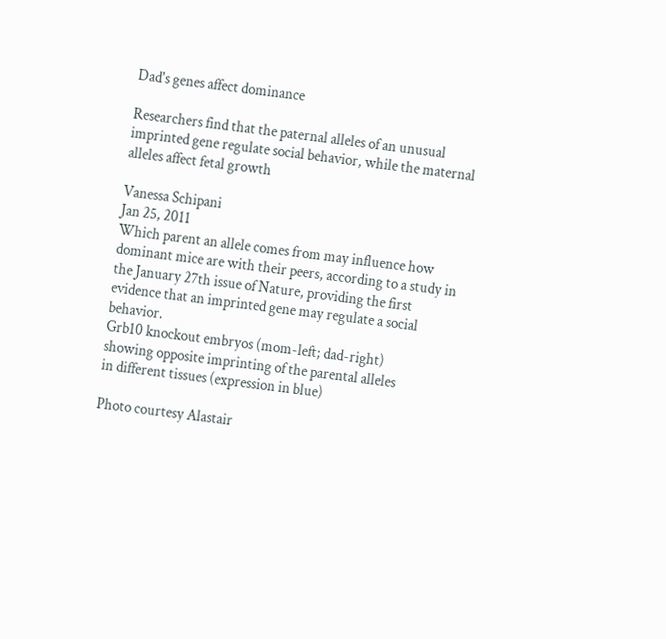Dad's genes affect dominance

Researchers find that the paternal alleles of an unusual imprinted gene regulate social behavior, while the maternal alleles affect fetal growth

Vanessa Schipani
Jan 25, 2011
Which parent an allele comes from may influence how dominant mice are with their peers, according to a study in the January 27th issue of Nature, providing the first evidence that an imprinted gene may regulate a social behavior.
Grb10 knockout embryos (mom-left; dad-right)
showing opposite imprinting of the parental alleles
in different tissues (expression in blue)

Photo courtesy Alastair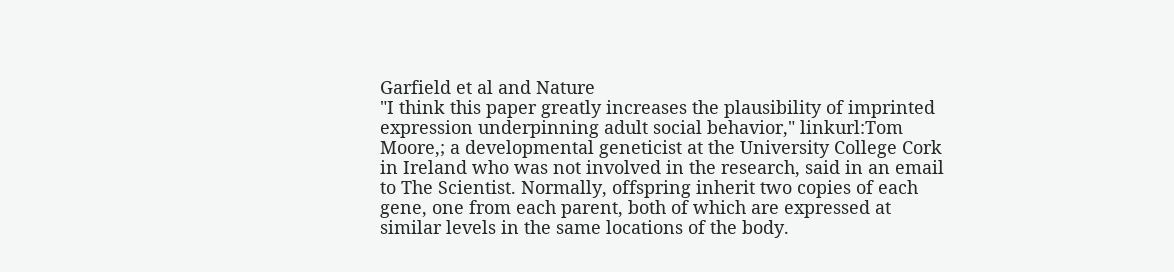Garfield et al and Nature
"I think this paper greatly increases the plausibility of imprinted expression underpinning adult social behavior," linkurl:Tom Moore,; a developmental geneticist at the University College Cork in Ireland who was not involved in the research, said in an email to The Scientist. Normally, offspring inherit two copies of each gene, one from each parent, both of which are expressed at similar levels in the same locations of the body.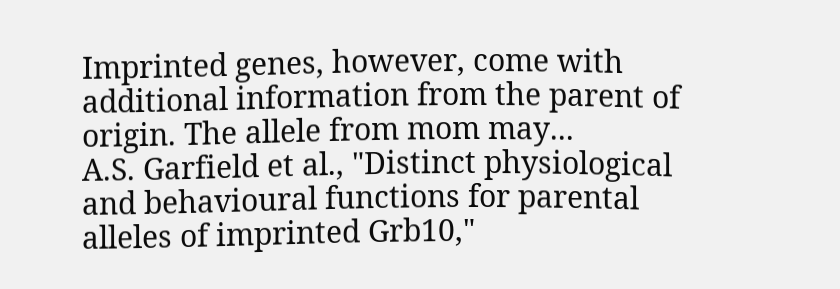Imprinted genes, however, come with additional information from the parent of origin. The allele from mom may...
A.S. Garfield et al., "Distinct physiological and behavioural functions for parental alleles of imprinted Grb10,"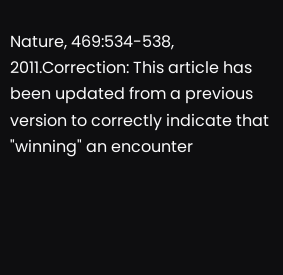Nature, 469:534-538, 2011.Correction: This article has been updated from a previous version to correctly indicate that "winning" an encounter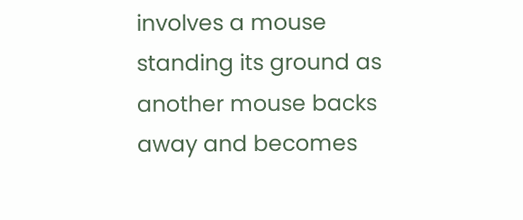involves a mouse standing its ground as another mouse backs away and becomes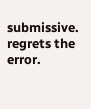submissive. regrets the error.